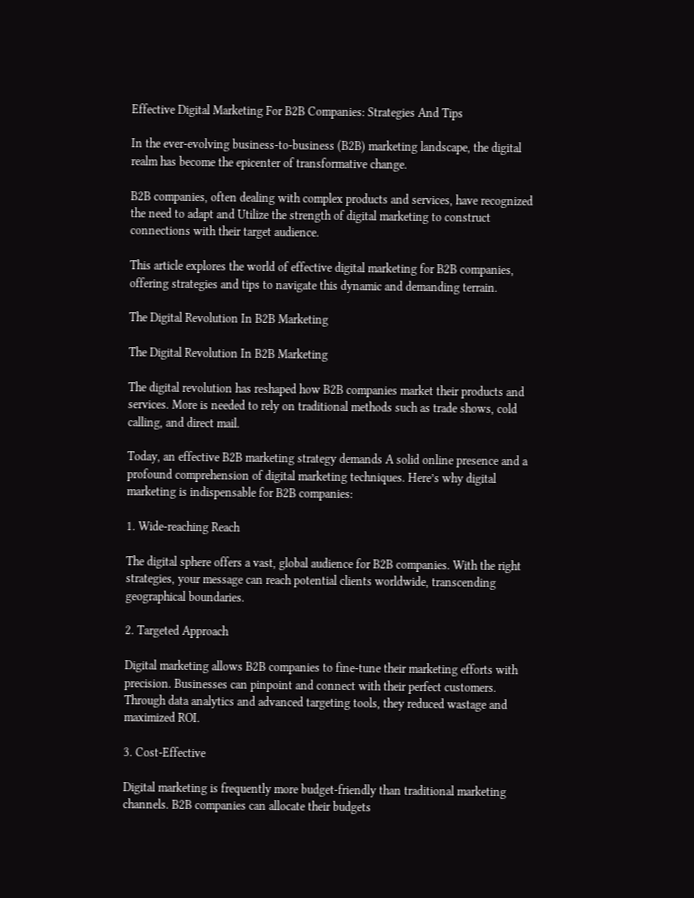Effective Digital Marketing For B2B Companies: Strategies And Tips

In the ever-evolving business-to-business (B2B) marketing landscape, the digital realm has become the epicenter of transformative change.

B2B companies, often dealing with complex products and services, have recognized the need to adapt and Utilize the strength of digital marketing to construct connections with their target audience.

This article explores the world of effective digital marketing for B2B companies, offering strategies and tips to navigate this dynamic and demanding terrain.

The Digital Revolution In B2B Marketing

The Digital Revolution In B2B Marketing

The digital revolution has reshaped how B2B companies market their products and services. More is needed to rely on traditional methods such as trade shows, cold calling, and direct mail.

Today, an effective B2B marketing strategy demands A solid online presence and a profound comprehension of digital marketing techniques. Here’s why digital marketing is indispensable for B2B companies:

1. Wide-reaching Reach

The digital sphere offers a vast, global audience for B2B companies. With the right strategies, your message can reach potential clients worldwide, transcending geographical boundaries.

2. Targeted Approach

Digital marketing allows B2B companies to fine-tune their marketing efforts with precision. Businesses can pinpoint and connect with their perfect customers. Through data analytics and advanced targeting tools, they reduced wastage and maximized ROI.

3. Cost-Effective

Digital marketing is frequently more budget-friendly than traditional marketing channels. B2B companies can allocate their budgets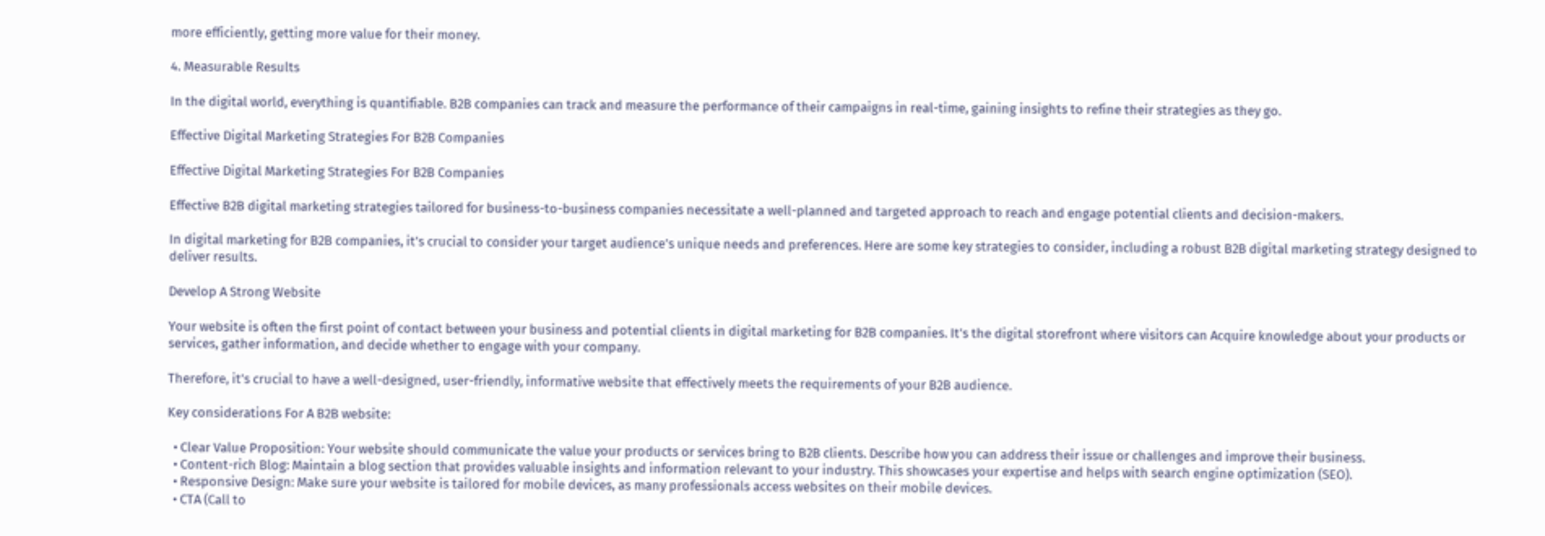more efficiently, getting more value for their money.

4. Measurable Results

In the digital world, everything is quantifiable. B2B companies can track and measure the performance of their campaigns in real-time, gaining insights to refine their strategies as they go.

Effective Digital Marketing Strategies For B2B Companies

Effective Digital Marketing Strategies For B2B Companies

Effective B2B digital marketing strategies tailored for business-to-business companies necessitate a well-planned and targeted approach to reach and engage potential clients and decision-makers.

In digital marketing for B2B companies, it’s crucial to consider your target audience’s unique needs and preferences. Here are some key strategies to consider, including a robust B2B digital marketing strategy designed to deliver results.

Develop A Strong Website

Your website is often the first point of contact between your business and potential clients in digital marketing for B2B companies. It’s the digital storefront where visitors can Acquire knowledge about your products or services, gather information, and decide whether to engage with your company.

Therefore, it’s crucial to have a well-designed, user-friendly, informative website that effectively meets the requirements of your B2B audience.

Key considerations For A B2B website:

  • Clear Value Proposition: Your website should communicate the value your products or services bring to B2B clients. Describe how you can address their issue or challenges and improve their business.
  • Content-rich Blog: Maintain a blog section that provides valuable insights and information relevant to your industry. This showcases your expertise and helps with search engine optimization (SEO).
  • Responsive Design: Make sure your website is tailored for mobile devices, as many professionals access websites on their mobile devices.
  • CTA (Call to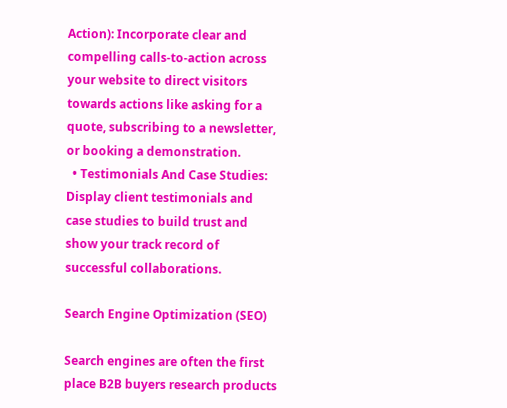Action): Incorporate clear and compelling calls-to-action across your website to direct visitors towards actions like asking for a quote, subscribing to a newsletter, or booking a demonstration.
  • Testimonials And Case Studies: Display client testimonials and case studies to build trust and show your track record of successful collaborations.

Search Engine Optimization (SEO)

Search engines are often the first place B2B buyers research products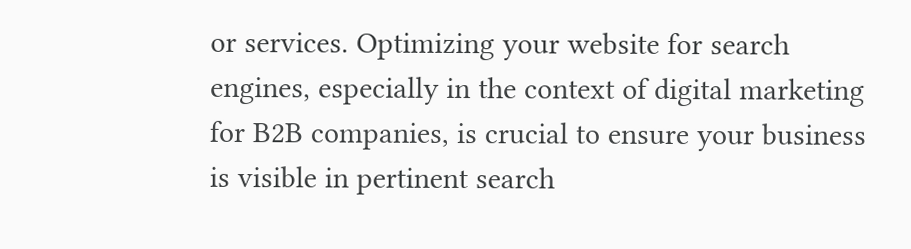or services. Optimizing your website for search engines, especially in the context of digital marketing for B2B companies, is crucial to ensure your business is visible in pertinent search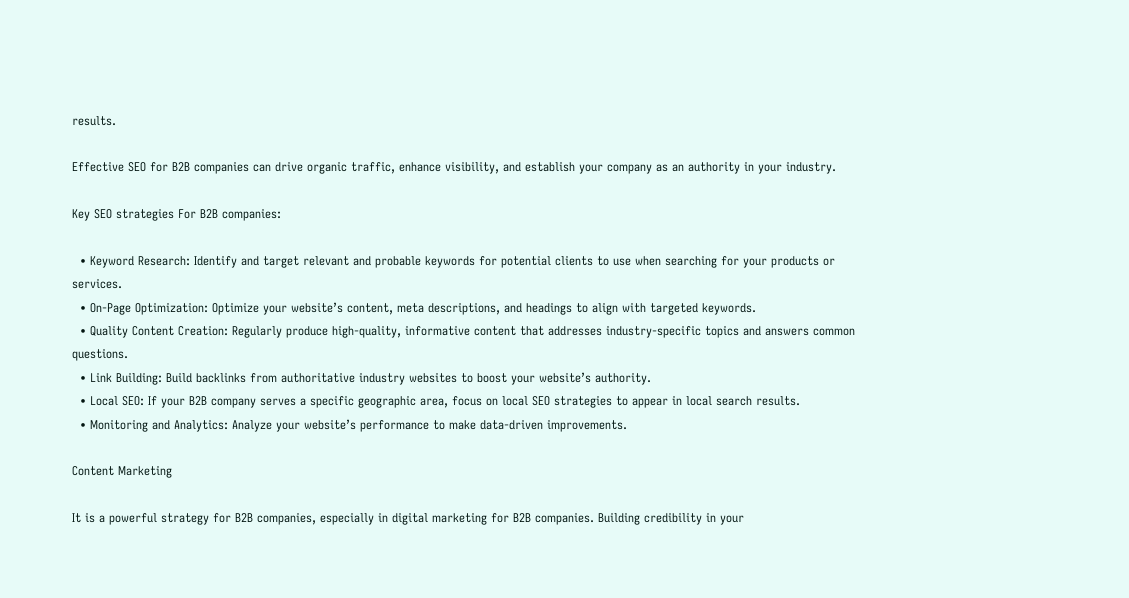results.

Effective SEO for B2B companies can drive organic traffic, enhance visibility, and establish your company as an authority in your industry.

Key SEO strategies For B2B companies:

  • Keyword Research: Identify and target relevant and probable keywords for potential clients to use when searching for your products or services.
  • On-Page Optimization: Optimize your website’s content, meta descriptions, and headings to align with targeted keywords.
  • Quality Content Creation: Regularly produce high-quality, informative content that addresses industry-specific topics and answers common questions.
  • Link Building: Build backlinks from authoritative industry websites to boost your website’s authority.
  • Local SEO: If your B2B company serves a specific geographic area, focus on local SEO strategies to appear in local search results.
  • Monitoring and Analytics: Analyze your website’s performance to make data-driven improvements.

Content Marketing

It is a powerful strategy for B2B companies, especially in digital marketing for B2B companies. Building credibility in your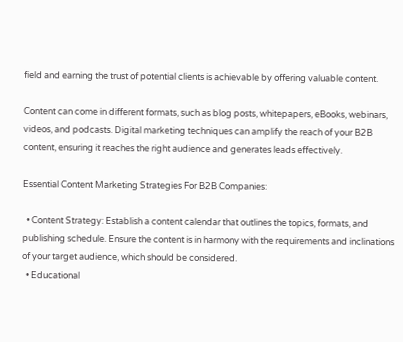field and earning the trust of potential clients is achievable by offering valuable content.

Content can come in different formats, such as blog posts, whitepapers, eBooks, webinars, videos, and podcasts. Digital marketing techniques can amplify the reach of your B2B content, ensuring it reaches the right audience and generates leads effectively.

Essential Content Marketing Strategies For B2B Companies:

  • Content Strategy: Establish a content calendar that outlines the topics, formats, and publishing schedule. Ensure the content is in harmony with the requirements and inclinations of your target audience, which should be considered.
  • Educational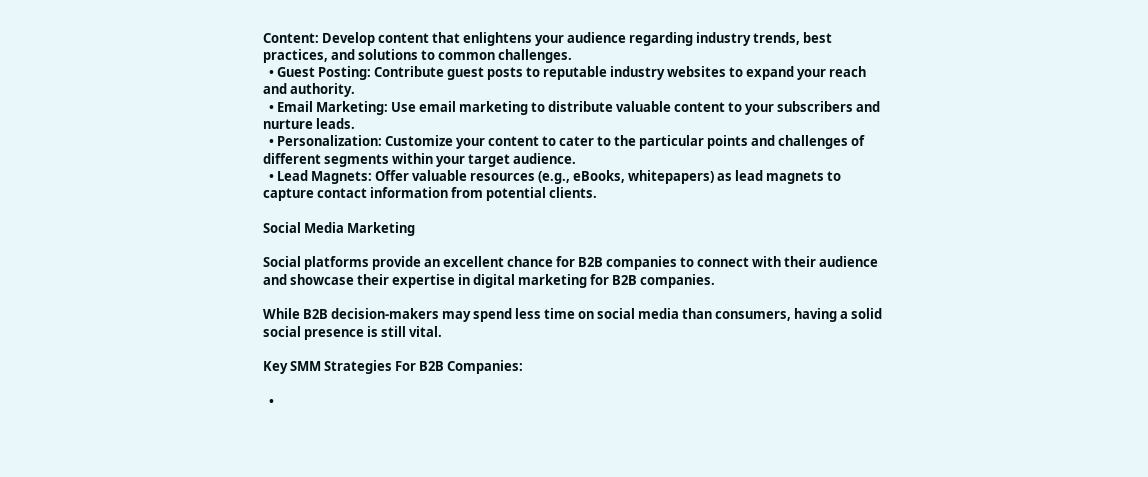Content: Develop content that enlightens your audience regarding industry trends, best practices, and solutions to common challenges.
  • Guest Posting: Contribute guest posts to reputable industry websites to expand your reach and authority.
  • Email Marketing: Use email marketing to distribute valuable content to your subscribers and nurture leads.
  • Personalization: Customize your content to cater to the particular points and challenges of different segments within your target audience.
  • Lead Magnets: Offer valuable resources (e.g., eBooks, whitepapers) as lead magnets to capture contact information from potential clients.

Social Media Marketing

Social platforms provide an excellent chance for B2B companies to connect with their audience and showcase their expertise in digital marketing for B2B companies.

While B2B decision-makers may spend less time on social media than consumers, having a solid social presence is still vital.

Key SMM Strategies For B2B Companies:

  •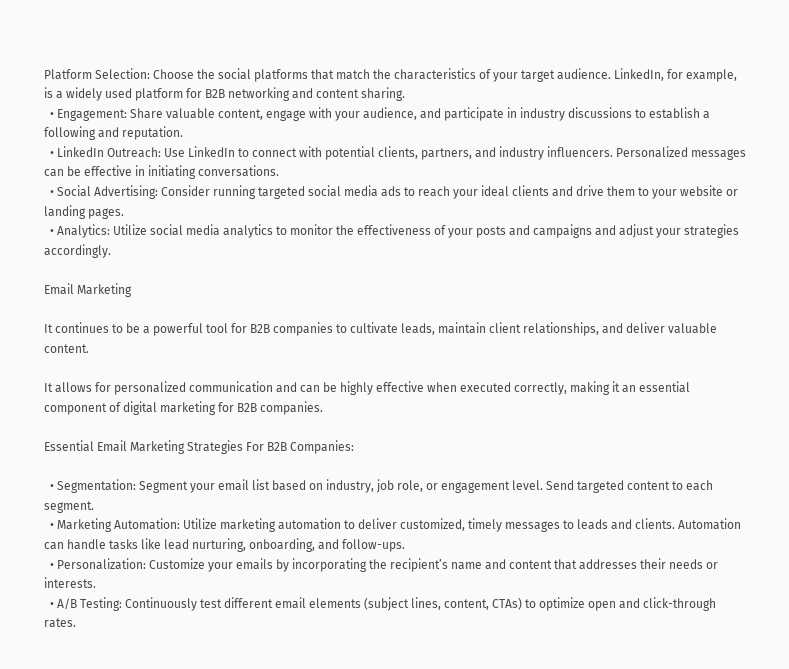Platform Selection: Choose the social platforms that match the characteristics of your target audience. LinkedIn, for example, is a widely used platform for B2B networking and content sharing.
  • Engagement: Share valuable content, engage with your audience, and participate in industry discussions to establish a following and reputation.
  • LinkedIn Outreach: Use LinkedIn to connect with potential clients, partners, and industry influencers. Personalized messages can be effective in initiating conversations.
  • Social Advertising: Consider running targeted social media ads to reach your ideal clients and drive them to your website or landing pages.
  • Analytics: Utilize social media analytics to monitor the effectiveness of your posts and campaigns and adjust your strategies accordingly.

Email Marketing

It continues to be a powerful tool for B2B companies to cultivate leads, maintain client relationships, and deliver valuable content.

It allows for personalized communication and can be highly effective when executed correctly, making it an essential component of digital marketing for B2B companies.

Essential Email Marketing Strategies For B2B Companies:

  • Segmentation: Segment your email list based on industry, job role, or engagement level. Send targeted content to each segment.
  • Marketing Automation: Utilize marketing automation to deliver customized, timely messages to leads and clients. Automation can handle tasks like lead nurturing, onboarding, and follow-ups.
  • Personalization: Customize your emails by incorporating the recipient’s name and content that addresses their needs or interests.
  • A/B Testing: Continuously test different email elements (subject lines, content, CTAs) to optimize open and click-through rates.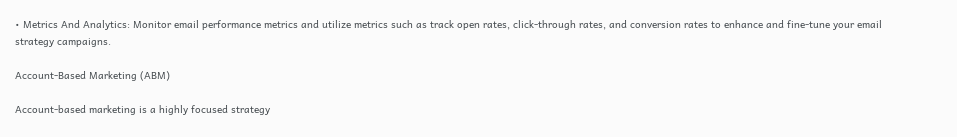• Metrics And Analytics: Monitor email performance metrics and utilize metrics such as track open rates, click-through rates, and conversion rates to enhance and fine-tune your email strategy campaigns.

Account-Based Marketing (ABM)

Account-based marketing is a highly focused strategy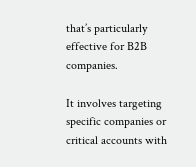that’s particularly effective for B2B companies.

It involves targeting specific companies or critical accounts with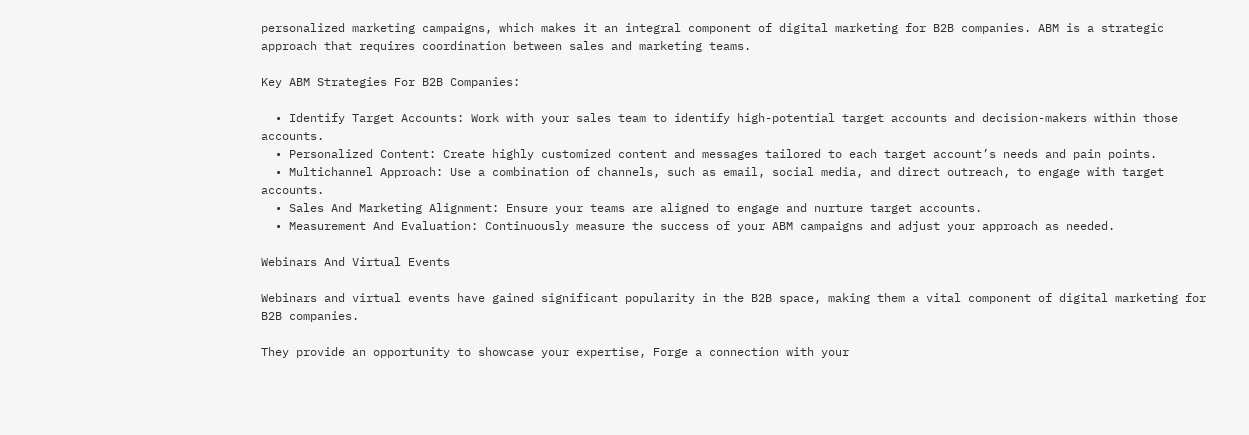personalized marketing campaigns, which makes it an integral component of digital marketing for B2B companies. ABM is a strategic approach that requires coordination between sales and marketing teams.

Key ABM Strategies For B2B Companies:

  • Identify Target Accounts: Work with your sales team to identify high-potential target accounts and decision-makers within those accounts.
  • Personalized Content: Create highly customized content and messages tailored to each target account’s needs and pain points.
  • Multichannel Approach: Use a combination of channels, such as email, social media, and direct outreach, to engage with target accounts.
  • Sales And Marketing Alignment: Ensure your teams are aligned to engage and nurture target accounts.
  • Measurement And Evaluation: Continuously measure the success of your ABM campaigns and adjust your approach as needed.

Webinars And Virtual Events

Webinars and virtual events have gained significant popularity in the B2B space, making them a vital component of digital marketing for B2B companies.

They provide an opportunity to showcase your expertise, Forge a connection with your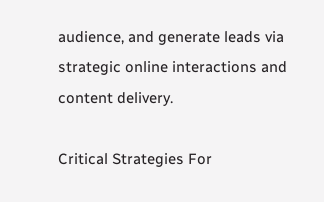audience, and generate leads via strategic online interactions and content delivery.

Critical Strategies For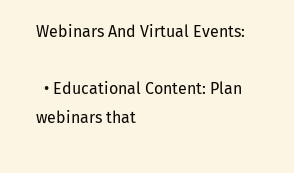Webinars And Virtual Events:

  • Educational Content: Plan webinars that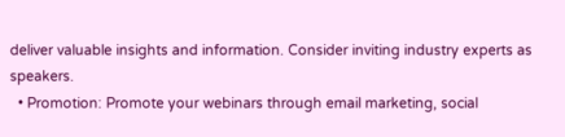deliver valuable insights and information. Consider inviting industry experts as speakers.
  • Promotion: Promote your webinars through email marketing, social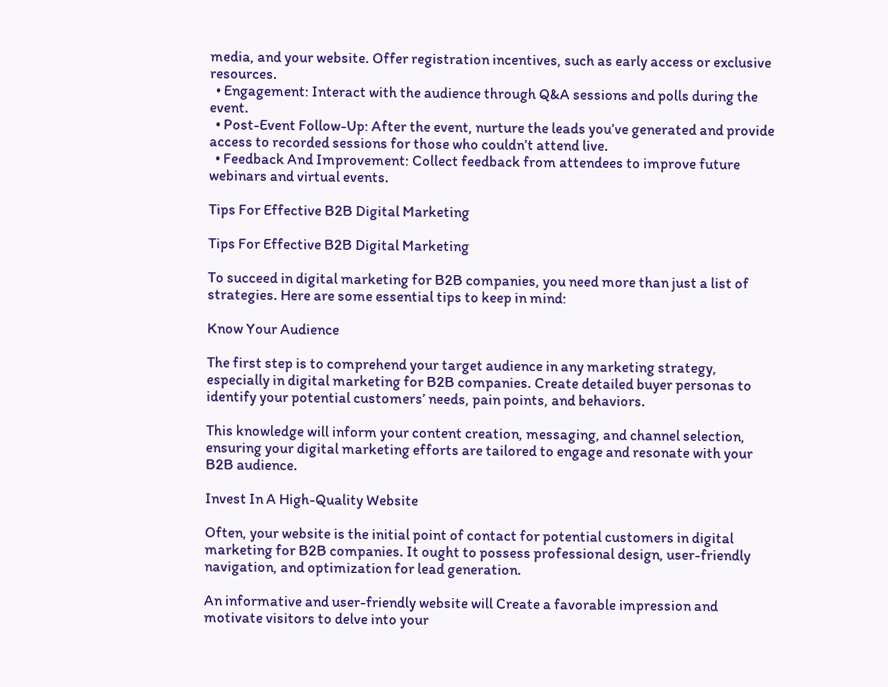media, and your website. Offer registration incentives, such as early access or exclusive resources.
  • Engagement: Interact with the audience through Q&A sessions and polls during the event.
  • Post-Event Follow-Up: After the event, nurture the leads you’ve generated and provide access to recorded sessions for those who couldn’t attend live.
  • Feedback And Improvement: Collect feedback from attendees to improve future webinars and virtual events.

Tips For Effective B2B Digital Marketing

Tips For Effective B2B Digital Marketing

To succeed in digital marketing for B2B companies, you need more than just a list of strategies. Here are some essential tips to keep in mind:

Know Your Audience

The first step is to comprehend your target audience in any marketing strategy, especially in digital marketing for B2B companies. Create detailed buyer personas to identify your potential customers’ needs, pain points, and behaviors.

This knowledge will inform your content creation, messaging, and channel selection, ensuring your digital marketing efforts are tailored to engage and resonate with your B2B audience.

Invest In A High-Quality Website

Often, your website is the initial point of contact for potential customers in digital marketing for B2B companies. It ought to possess professional design, user-friendly navigation, and optimization for lead generation.

An informative and user-friendly website will Create a favorable impression and motivate visitors to delve into your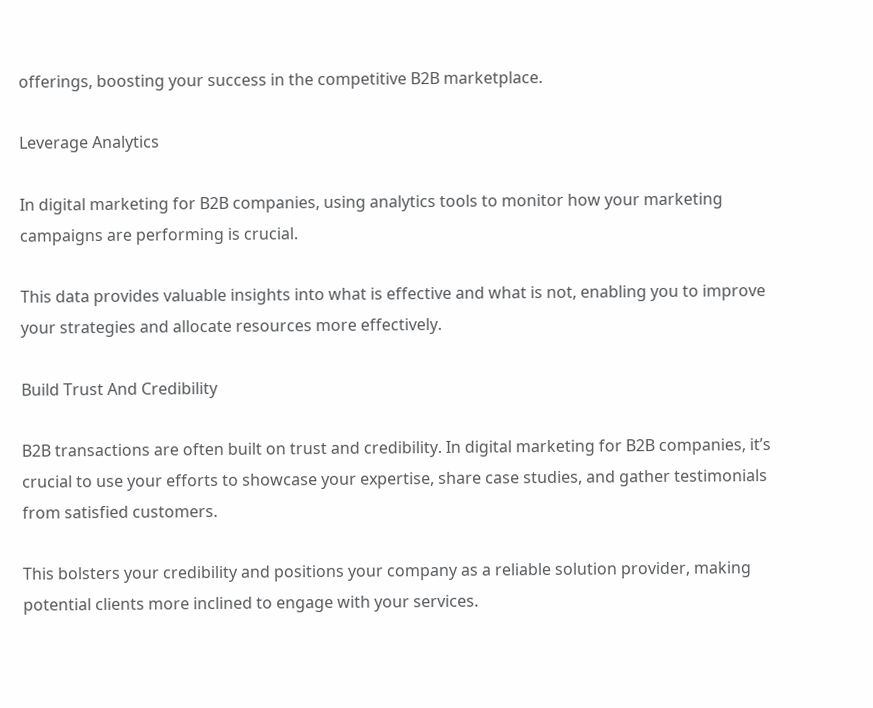offerings, boosting your success in the competitive B2B marketplace.

Leverage Analytics

In digital marketing for B2B companies, using analytics tools to monitor how your marketing campaigns are performing is crucial.

This data provides valuable insights into what is effective and what is not, enabling you to improve your strategies and allocate resources more effectively.

Build Trust And Credibility

B2B transactions are often built on trust and credibility. In digital marketing for B2B companies, it’s crucial to use your efforts to showcase your expertise, share case studies, and gather testimonials from satisfied customers.

This bolsters your credibility and positions your company as a reliable solution provider, making potential clients more inclined to engage with your services.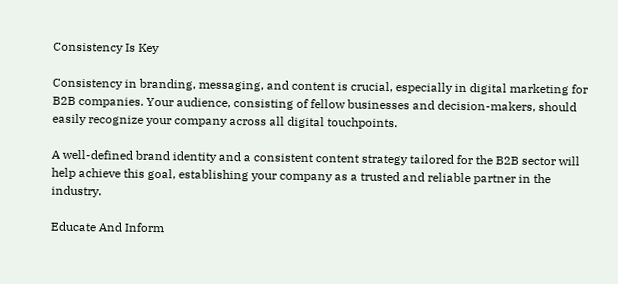Consistency Is Key

Consistency in branding, messaging, and content is crucial, especially in digital marketing for B2B companies. Your audience, consisting of fellow businesses and decision-makers, should easily recognize your company across all digital touchpoints.

A well-defined brand identity and a consistent content strategy tailored for the B2B sector will help achieve this goal, establishing your company as a trusted and reliable partner in the industry.

Educate And Inform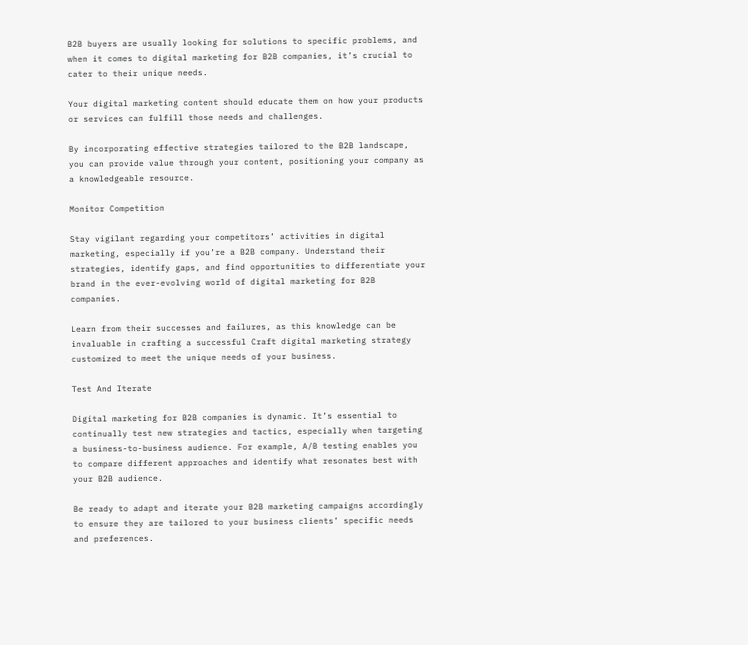B2B buyers are usually looking for solutions to specific problems, and when it comes to digital marketing for B2B companies, it’s crucial to cater to their unique needs.

Your digital marketing content should educate them on how your products or services can fulfill those needs and challenges.

By incorporating effective strategies tailored to the B2B landscape, you can provide value through your content, positioning your company as a knowledgeable resource.

Monitor Competition

Stay vigilant regarding your competitors’ activities in digital marketing, especially if you’re a B2B company. Understand their strategies, identify gaps, and find opportunities to differentiate your brand in the ever-evolving world of digital marketing for B2B companies.

Learn from their successes and failures, as this knowledge can be invaluable in crafting a successful Craft digital marketing strategy customized to meet the unique needs of your business.

Test And Iterate

Digital marketing for B2B companies is dynamic. It’s essential to continually test new strategies and tactics, especially when targeting a business-to-business audience. For example, A/B testing enables you to compare different approaches and identify what resonates best with your B2B audience.

Be ready to adapt and iterate your B2B marketing campaigns accordingly to ensure they are tailored to your business clients’ specific needs and preferences.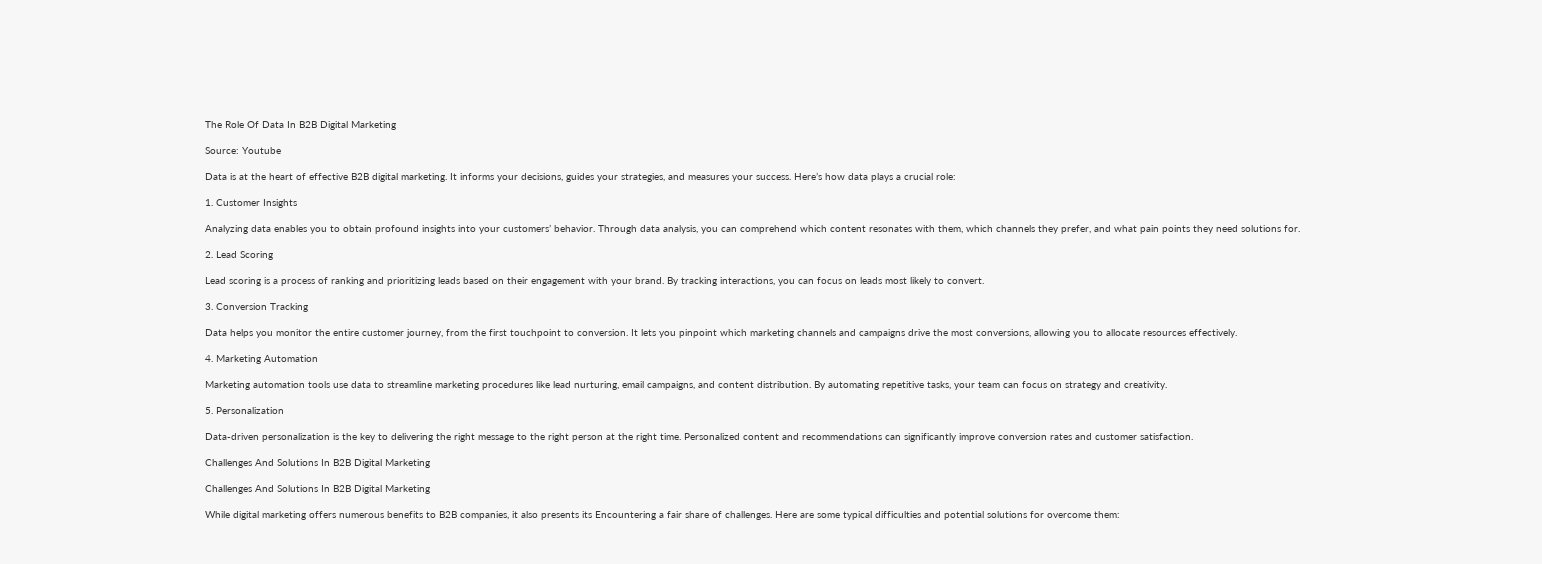The Role Of Data In B2B Digital Marketing

Source: Youtube

Data is at the heart of effective B2B digital marketing. It informs your decisions, guides your strategies, and measures your success. Here’s how data plays a crucial role:

1. Customer Insights

Analyzing data enables you to obtain profound insights into your customers’ behavior. Through data analysis, you can comprehend which content resonates with them, which channels they prefer, and what pain points they need solutions for.

2. Lead Scoring

Lead scoring is a process of ranking and prioritizing leads based on their engagement with your brand. By tracking interactions, you can focus on leads most likely to convert.

3. Conversion Tracking

Data helps you monitor the entire customer journey, from the first touchpoint to conversion. It lets you pinpoint which marketing channels and campaigns drive the most conversions, allowing you to allocate resources effectively.

4. Marketing Automation

Marketing automation tools use data to streamline marketing procedures like lead nurturing, email campaigns, and content distribution. By automating repetitive tasks, your team can focus on strategy and creativity.

5. Personalization

Data-driven personalization is the key to delivering the right message to the right person at the right time. Personalized content and recommendations can significantly improve conversion rates and customer satisfaction.

Challenges And Solutions In B2B Digital Marketing

Challenges And Solutions In B2B Digital Marketing

While digital marketing offers numerous benefits to B2B companies, it also presents its Encountering a fair share of challenges. Here are some typical difficulties and potential solutions for overcome them: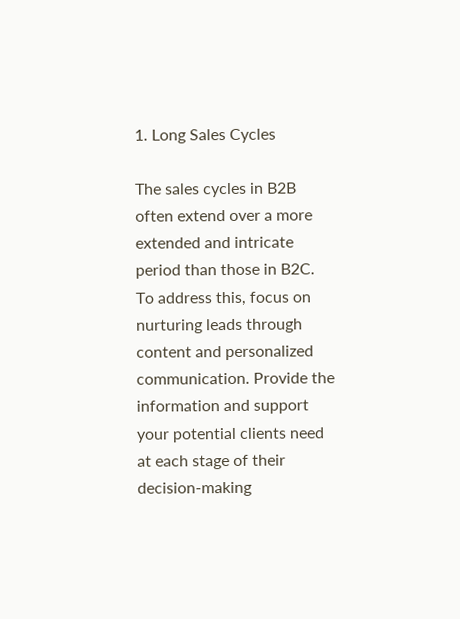1. Long Sales Cycles

The sales cycles in B2B often extend over a more extended and intricate period than those in B2C. To address this, focus on nurturing leads through content and personalized communication. Provide the information and support your potential clients need at each stage of their decision-making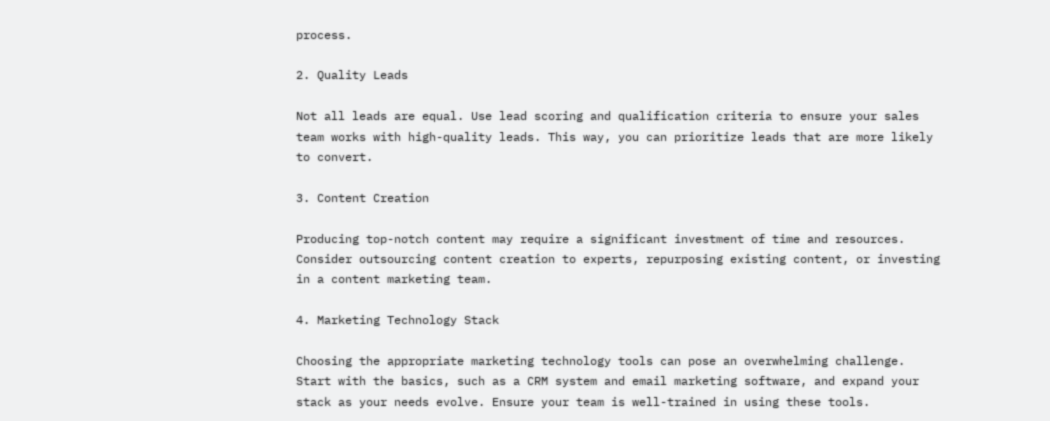process.

2. Quality Leads

Not all leads are equal. Use lead scoring and qualification criteria to ensure your sales team works with high-quality leads. This way, you can prioritize leads that are more likely to convert.

3. Content Creation

Producing top-notch content may require a significant investment of time and resources. Consider outsourcing content creation to experts, repurposing existing content, or investing in a content marketing team.

4. Marketing Technology Stack

Choosing the appropriate marketing technology tools can pose an overwhelming challenge. Start with the basics, such as a CRM system and email marketing software, and expand your stack as your needs evolve. Ensure your team is well-trained in using these tools.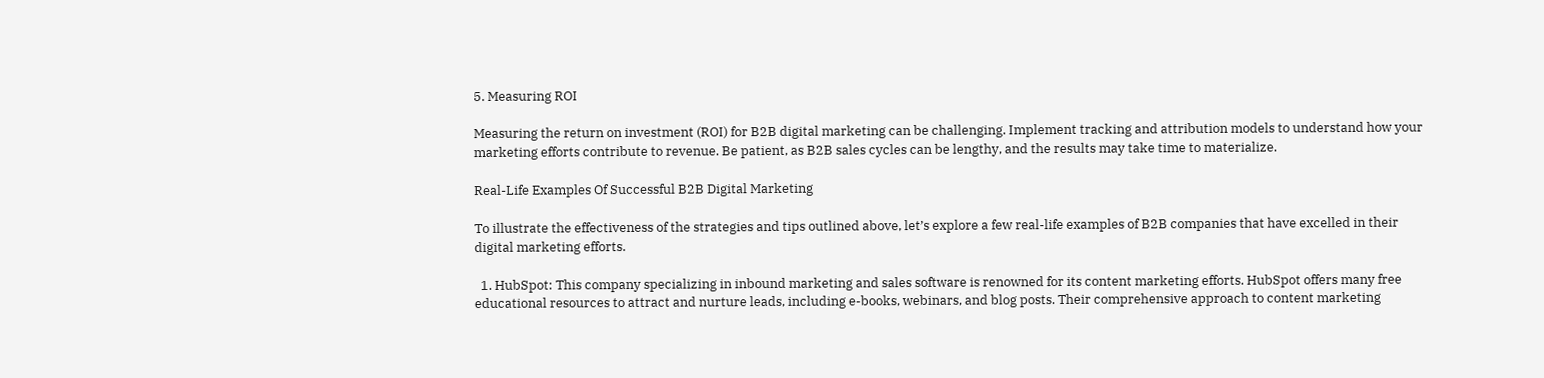5. Measuring ROI

Measuring the return on investment (ROI) for B2B digital marketing can be challenging. Implement tracking and attribution models to understand how your marketing efforts contribute to revenue. Be patient, as B2B sales cycles can be lengthy, and the results may take time to materialize.

Real-Life Examples Of Successful B2B Digital Marketing

To illustrate the effectiveness of the strategies and tips outlined above, let’s explore a few real-life examples of B2B companies that have excelled in their digital marketing efforts.

  1. HubSpot: This company specializing in inbound marketing and sales software is renowned for its content marketing efforts. HubSpot offers many free educational resources to attract and nurture leads, including e-books, webinars, and blog posts. Their comprehensive approach to content marketing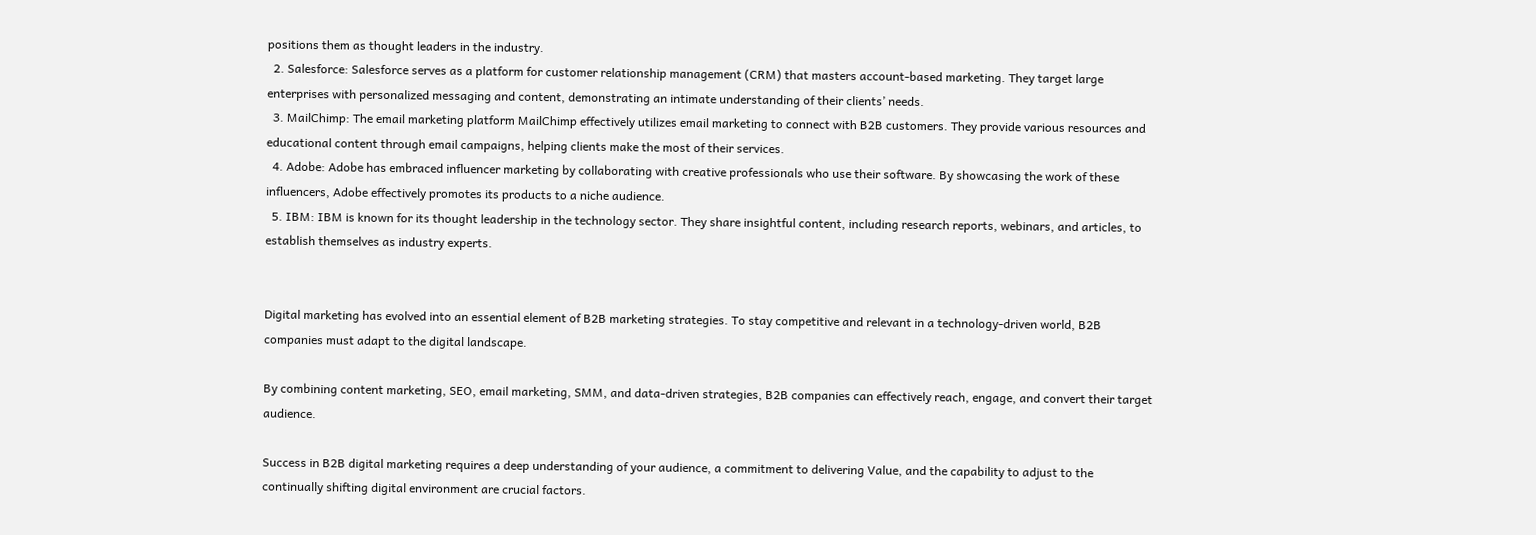positions them as thought leaders in the industry.
  2. Salesforce: Salesforce serves as a platform for customer relationship management (CRM) that masters account-based marketing. They target large enterprises with personalized messaging and content, demonstrating an intimate understanding of their clients’ needs.
  3. MailChimp: The email marketing platform MailChimp effectively utilizes email marketing to connect with B2B customers. They provide various resources and educational content through email campaigns, helping clients make the most of their services.
  4. Adobe: Adobe has embraced influencer marketing by collaborating with creative professionals who use their software. By showcasing the work of these influencers, Adobe effectively promotes its products to a niche audience.
  5. IBM: IBM is known for its thought leadership in the technology sector. They share insightful content, including research reports, webinars, and articles, to establish themselves as industry experts.


Digital marketing has evolved into an essential element of B2B marketing strategies. To stay competitive and relevant in a technology-driven world, B2B companies must adapt to the digital landscape.

By combining content marketing, SEO, email marketing, SMM, and data-driven strategies, B2B companies can effectively reach, engage, and convert their target audience.

Success in B2B digital marketing requires a deep understanding of your audience, a commitment to delivering Value, and the capability to adjust to the continually shifting digital environment are crucial factors.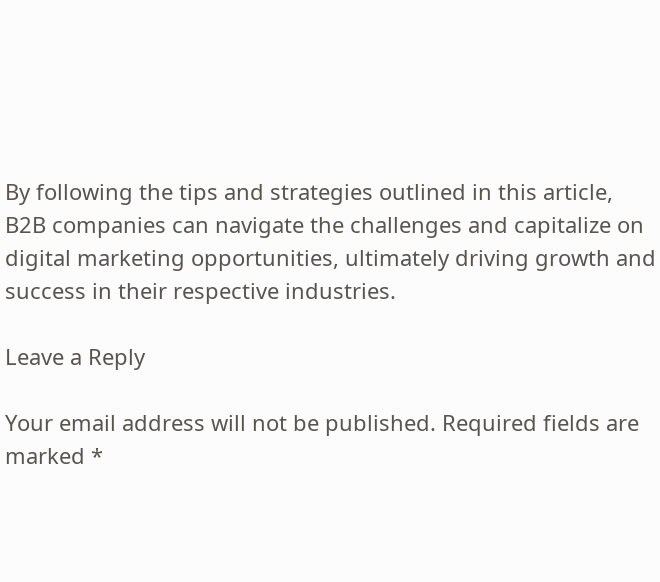By following the tips and strategies outlined in this article, B2B companies can navigate the challenges and capitalize on digital marketing opportunities, ultimately driving growth and success in their respective industries.

Leave a Reply

Your email address will not be published. Required fields are marked *